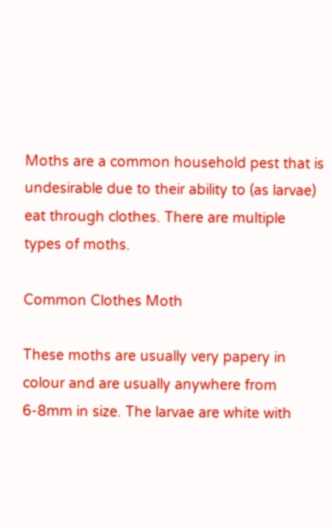Moths are a common household pest that is undesirable due to their ability to (as larvae) eat through clothes. There are multiple types of moths.

Common Clothes Moth

These moths are usually very papery in colour and are usually anywhere from 6-8mm in size. The larvae are white with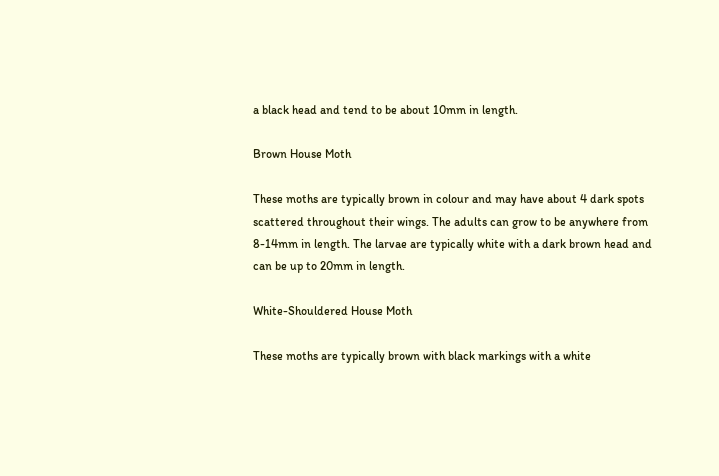a black head and tend to be about 10mm in length.

Brown House Moth

These moths are typically brown in colour and may have about 4 dark spots scattered throughout their wings. The adults can grow to be anywhere from 8-14mm in length. The larvae are typically white with a dark brown head and can be up to 20mm in length.

White-Shouldered House Moth

These moths are typically brown with black markings with a white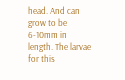head. And can grow to be 6-10mm in length. The larvae for this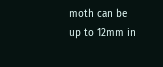moth can be up to 12mm in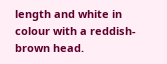length and white in colour with a reddish-brown head.